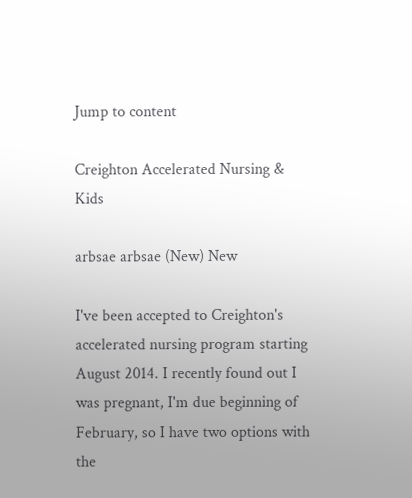Jump to content

Creighton Accelerated Nursing & Kids

arbsae arbsae (New) New

I've been accepted to Creighton's accelerated nursing program starting August 2014. I recently found out I was pregnant, I'm due beginning of February, so I have two options with the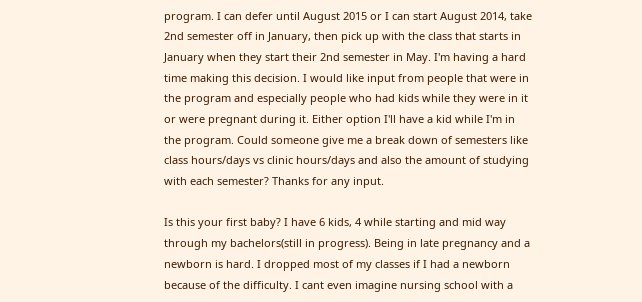program. I can defer until August 2015 or I can start August 2014, take 2nd semester off in January, then pick up with the class that starts in January when they start their 2nd semester in May. I'm having a hard time making this decision. I would like input from people that were in the program and especially people who had kids while they were in it or were pregnant during it. Either option I'll have a kid while I'm in the program. Could someone give me a break down of semesters like class hours/days vs clinic hours/days and also the amount of studying with each semester? Thanks for any input.

Is this your first baby? I have 6 kids, 4 while starting and mid way through my bachelors(still in progress). Being in late pregnancy and a newborn is hard. I dropped most of my classes if I had a newborn because of the difficulty. I cant even imagine nursing school with a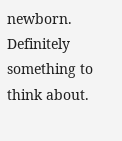newborn. Definitely something to think about.